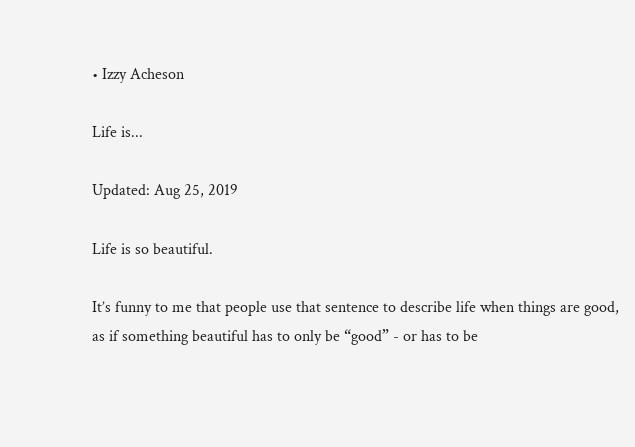• Izzy Acheson

Life is...

Updated: Aug 25, 2019

Life is so beautiful.

It’s funny to me that people use that sentence to describe life when things are good, as if something beautiful has to only be “good” - or has to be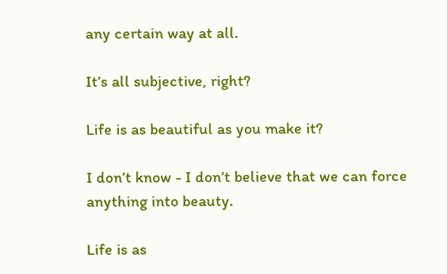any certain way at all.

It’s all subjective, right?

Life is as beautiful as you make it?

I don’t know - I don’t believe that we can force anything into beauty.

Life is as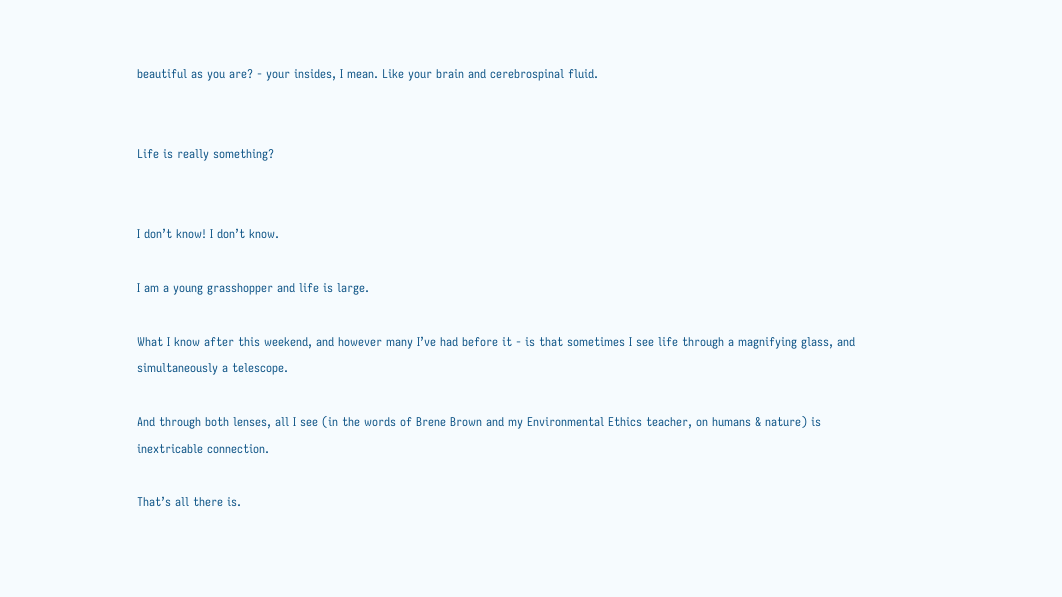beautiful as you are? - your insides, I mean. Like your brain and cerebrospinal fluid.


Life is really something?


I don’t know! I don’t know.

I am a young grasshopper and life is large.

What I know after this weekend, and however many I’ve had before it - is that sometimes I see life through a magnifying glass, and simultaneously a telescope.

And through both lenses, all I see (in the words of Brene Brown and my Environmental Ethics teacher, on humans & nature) is inextricable connection.

That’s all there is.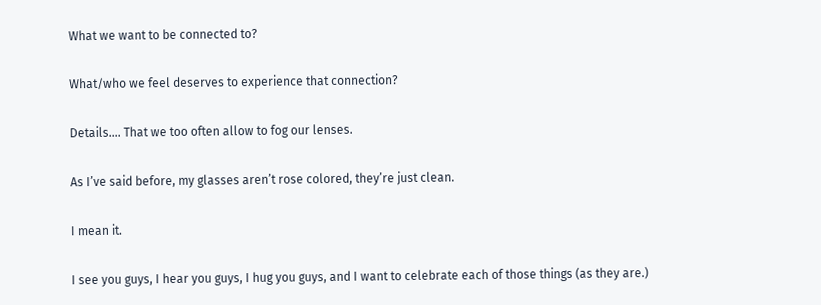What we want to be connected to?

What/who we feel deserves to experience that connection?

Details…. That we too often allow to fog our lenses.

As I’ve said before, my glasses aren’t rose colored, they’re just clean.

I mean it.

I see you guys, I hear you guys, I hug you guys, and I want to celebrate each of those things (as they are.)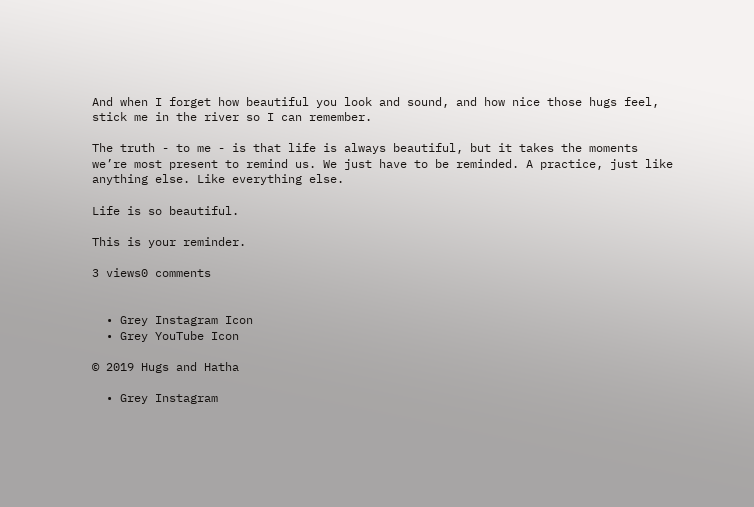And when I forget how beautiful you look and sound, and how nice those hugs feel, stick me in the river so I can remember.

The truth - to me - is that life is always beautiful, but it takes the moments we’re most present to remind us. We just have to be reminded. A practice, just like anything else. Like everything else.

Life is so beautiful.

This is your reminder.

3 views0 comments


  • Grey Instagram Icon
  • Grey YouTube Icon

© 2019 Hugs and Hatha

  • Grey Instagram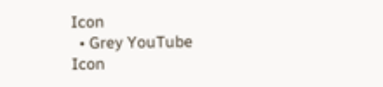Icon
  • Grey YouTube Icon